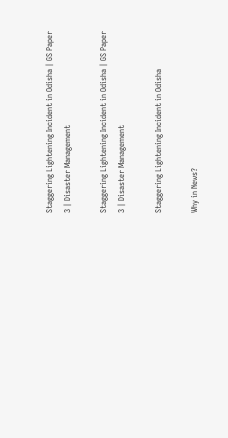Staggering Lightening Incident in Odisha | GS Paper 3 | Disaster Management

Staggering Lightening Incident in Odisha | GS Paper 3 | Disaster Management

Staggering Lightening Incident in Odisha

Why in News?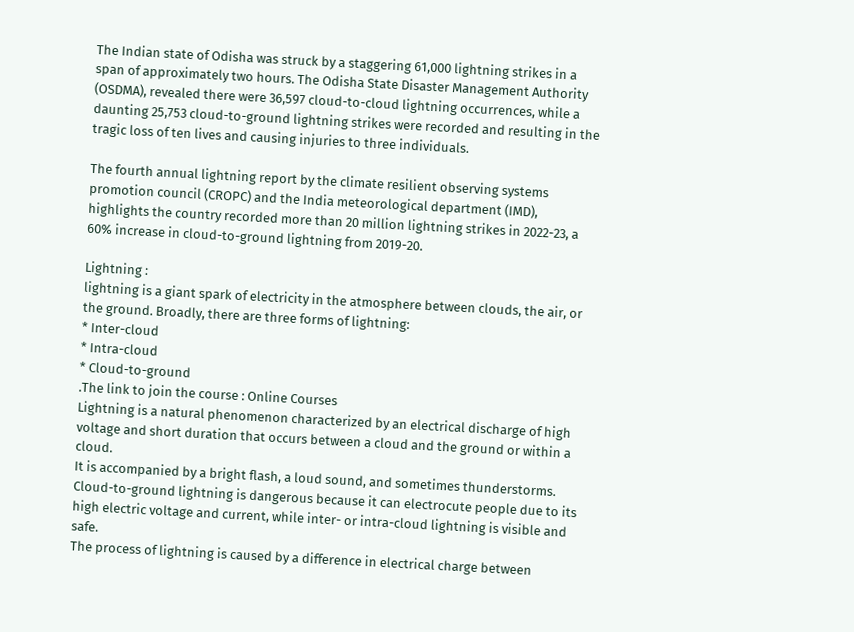The Indian state of Odisha was struck by a staggering 61,000 lightning strikes in a span of approximately two hours. The Odisha State Disaster Management Authority (OSDMA), revealed there were 36,597 cloud-to-cloud lightning occurrences, while a daunting 25,753 cloud-to-ground lightning strikes were recorded and resulting in the tragic loss of ten lives and causing injuries to three individuals.

The fourth annual lightning report by the climate resilient observing systems promotion council (CROPC) and the India meteorological department (IMD), highlights the country recorded more than 20 million lightning strikes in 2022-23, a 60% increase in cloud-to-ground lightning from 2019-20.

Lightning :
lightning is a giant spark of electricity in the atmosphere between clouds, the air, or the ground. Broadly, there are three forms of lightning:
* Inter-cloud
* Intra-cloud
* Cloud-to-ground
.The link to join the course : Online Courses
Lightning is a natural phenomenon characterized by an electrical discharge of high voltage and short duration that occurs between a cloud and the ground or within a cloud.
It is accompanied by a bright flash, a loud sound, and sometimes thunderstorms.
Cloud-to-ground lightning is dangerous because it can electrocute people due to its high electric voltage and current, while inter- or intra-cloud lightning is visible and safe.
The process of lightning is caused by a difference in electrical charge between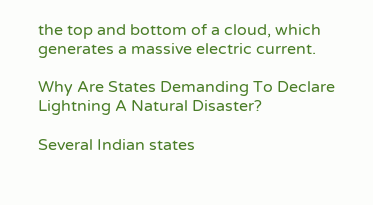the top and bottom of a cloud, which generates a massive electric current.

Why Are States Demanding To Declare Lightning A Natural Disaster?

Several Indian states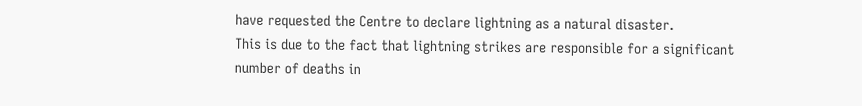have requested the Centre to declare lightning as a natural disaster.
This is due to the fact that lightning strikes are responsible for a significant number of deaths in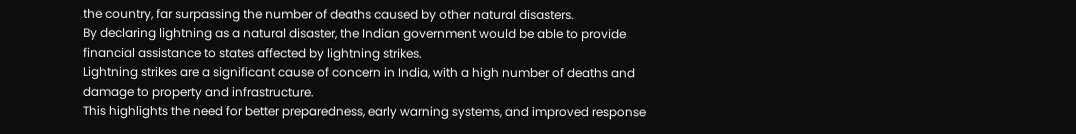the country, far surpassing the number of deaths caused by other natural disasters.
By declaring lightning as a natural disaster, the Indian government would be able to provide financial assistance to states affected by lightning strikes.
Lightning strikes are a significant cause of concern in India, with a high number of deaths and damage to property and infrastructure.
This highlights the need for better preparedness, early warning systems, and improved response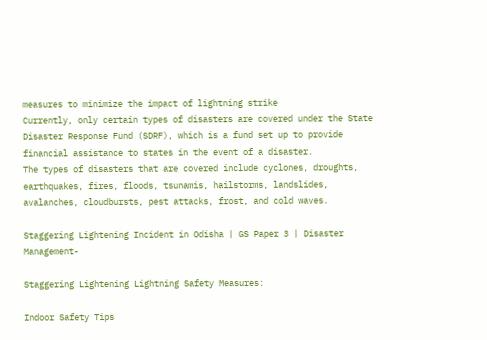measures to minimize the impact of lightning strike
Currently, only certain types of disasters are covered under the State Disaster Response Fund (SDRF), which is a fund set up to provide financial assistance to states in the event of a disaster.
The types of disasters that are covered include cyclones, droughts, earthquakes, fires, floods, tsunamis, hailstorms, landslides, avalanches, cloudbursts, pest attacks, frost, and cold waves.

Staggering Lightening Incident in Odisha | GS Paper 3 | Disaster Management-

Staggering Lightening Lightning Safety Measures:

Indoor Safety Tips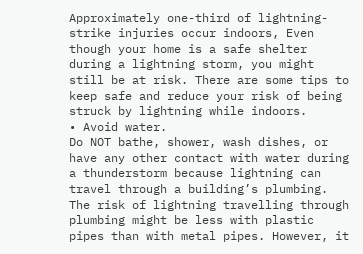Approximately one-third of lightning-strike injuries occur indoors, Even though your home is a safe shelter during a lightning storm, you might still be at risk. There are some tips to keep safe and reduce your risk of being struck by lightning while indoors.
• Avoid water.
Do NOT bathe, shower, wash dishes, or have any other contact with water during a thunderstorm because lightning can travel through a building’s plumbing. The risk of lightning travelling through plumbing might be less with plastic pipes than with metal pipes. However, it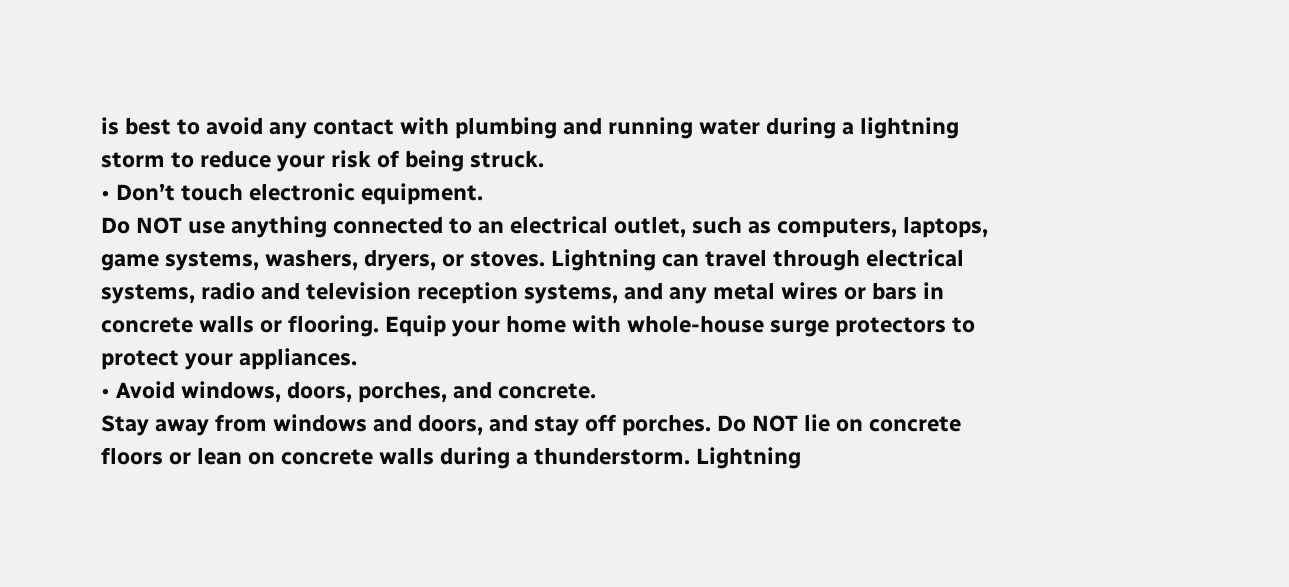is best to avoid any contact with plumbing and running water during a lightning storm to reduce your risk of being struck.
• Don’t touch electronic equipment.
Do NOT use anything connected to an electrical outlet, such as computers, laptops, game systems, washers, dryers, or stoves. Lightning can travel through electrical systems, radio and television reception systems, and any metal wires or bars in concrete walls or flooring. Equip your home with whole-house surge protectors to protect your appliances.
• Avoid windows, doors, porches, and concrete.
Stay away from windows and doors, and stay off porches. Do NOT lie on concrete floors or lean on concrete walls during a thunderstorm. Lightning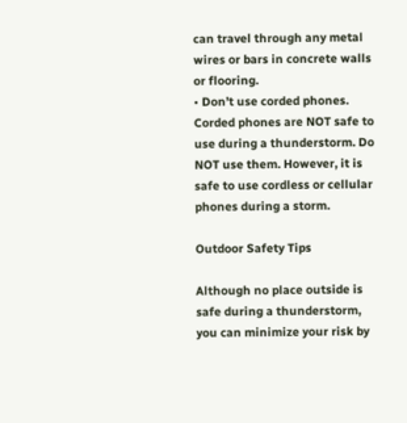can travel through any metal wires or bars in concrete walls or flooring.
• Don’t use corded phones.
Corded phones are NOT safe to use during a thunderstorm. Do NOT use them. However, it is safe to use cordless or cellular phones during a storm.

Outdoor Safety Tips

Although no place outside is safe during a thunderstorm, you can minimize your risk by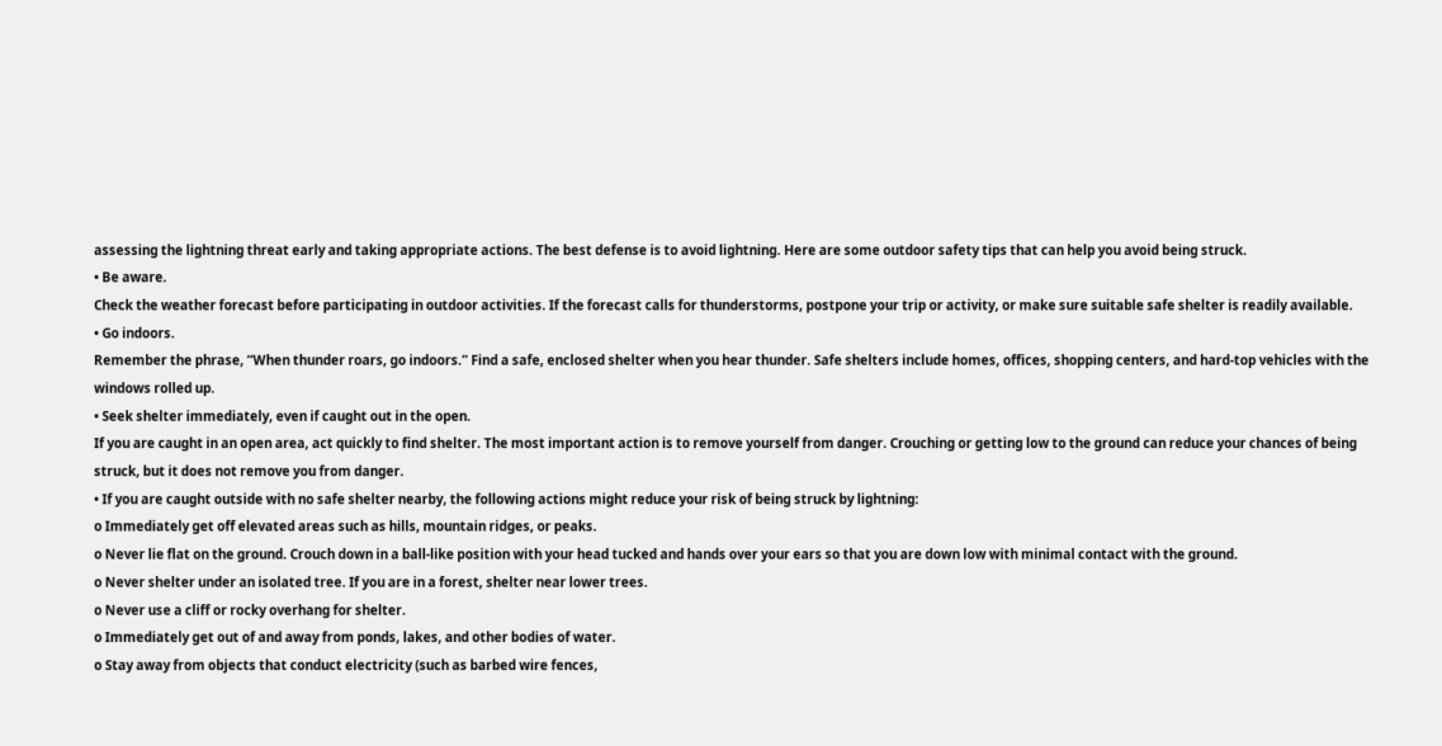assessing the lightning threat early and taking appropriate actions. The best defense is to avoid lightning. Here are some outdoor safety tips that can help you avoid being struck.
• Be aware.
Check the weather forecast before participating in outdoor activities. If the forecast calls for thunderstorms, postpone your trip or activity, or make sure suitable safe shelter is readily available.
• Go indoors.
Remember the phrase, “When thunder roars, go indoors.” Find a safe, enclosed shelter when you hear thunder. Safe shelters include homes, offices, shopping centers, and hard-top vehicles with the windows rolled up.
• Seek shelter immediately, even if caught out in the open.
If you are caught in an open area, act quickly to find shelter. The most important action is to remove yourself from danger. Crouching or getting low to the ground can reduce your chances of being struck, but it does not remove you from danger.
• If you are caught outside with no safe shelter nearby, the following actions might reduce your risk of being struck by lightning:
o Immediately get off elevated areas such as hills, mountain ridges, or peaks.
o Never lie flat on the ground. Crouch down in a ball-like position with your head tucked and hands over your ears so that you are down low with minimal contact with the ground.
o Never shelter under an isolated tree. If you are in a forest, shelter near lower trees.
o Never use a cliff or rocky overhang for shelter.
o Immediately get out of and away from ponds, lakes, and other bodies of water.
o Stay away from objects that conduct electricity (such as barbed wire fences,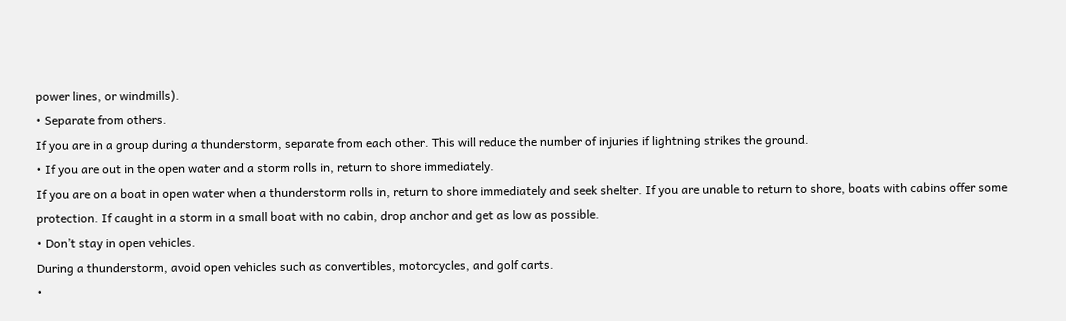power lines, or windmills).
• Separate from others.
If you are in a group during a thunderstorm, separate from each other. This will reduce the number of injuries if lightning strikes the ground.
• If you are out in the open water and a storm rolls in, return to shore immediately.
If you are on a boat in open water when a thunderstorm rolls in, return to shore immediately and seek shelter. If you are unable to return to shore, boats with cabins offer some protection. If caught in a storm in a small boat with no cabin, drop anchor and get as low as possible.
• Don’t stay in open vehicles.
During a thunderstorm, avoid open vehicles such as convertibles, motorcycles, and golf carts.
•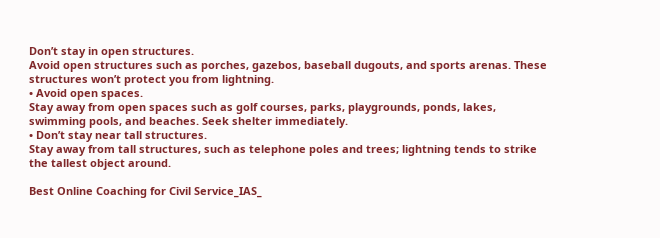Don’t stay in open structures.
Avoid open structures such as porches, gazebos, baseball dugouts, and sports arenas. These structures won’t protect you from lightning.
• Avoid open spaces.
Stay away from open spaces such as golf courses, parks, playgrounds, ponds, lakes, swimming pools, and beaches. Seek shelter immediately.
• Don’t stay near tall structures.
Stay away from tall structures, such as telephone poles and trees; lightning tends to strike the tallest object around.

Best Online Coaching for Civil Service_IAS_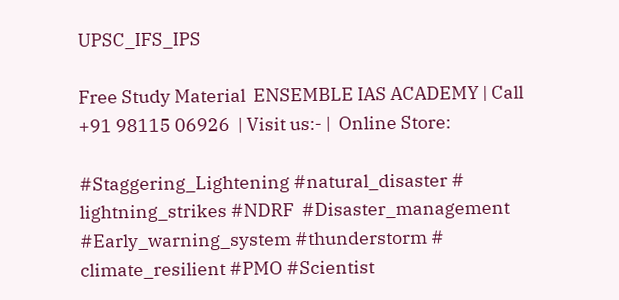UPSC_IFS_IPS

Free Study Material  ENSEMBLE IAS ACADEMY | Call +91 98115 06926  | Visit us:- |  Online Store:

#Staggering_Lightening #natural_disaster # lightning_strikes #NDRF  #Disaster_management #Early_warning_system #thunderstorm # climate_resilient #PMO #Scientist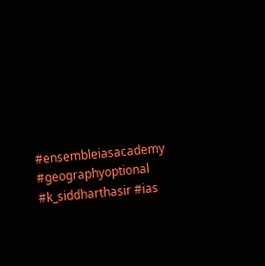#ensembleiasacademy #geographyoptional #k_siddharthasir #ias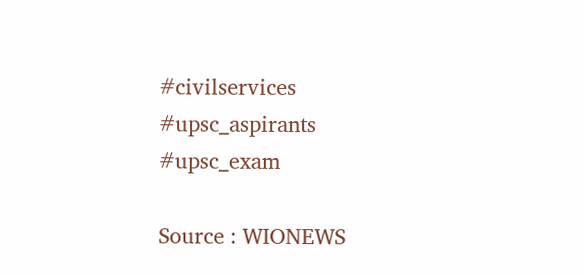#civilservices #upsc_aspirants #upsc_exam

Source : WIONEWS